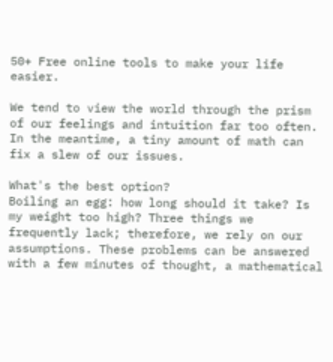50+ Free online tools to make your life easier.

We tend to view the world through the prism of our feelings and intuition far too often. In the meantime, a tiny amount of math can fix a slew of our issues.

What's the best option?
Boiling an egg: how long should it take? Is my weight too high? Three things we frequently lack; therefore, we rely on our assumptions. These problems can be answered with a few minutes of thought, a mathematical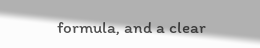formula, and a clear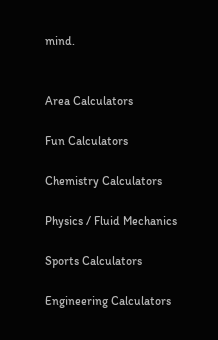mind.


Area Calculators

Fun Calculators

Chemistry Calculators

Physics / Fluid Mechanics

Sports Calculators

Engineering Calculators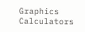Graphics Calculators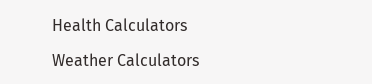Health Calculators

Weather Calculators